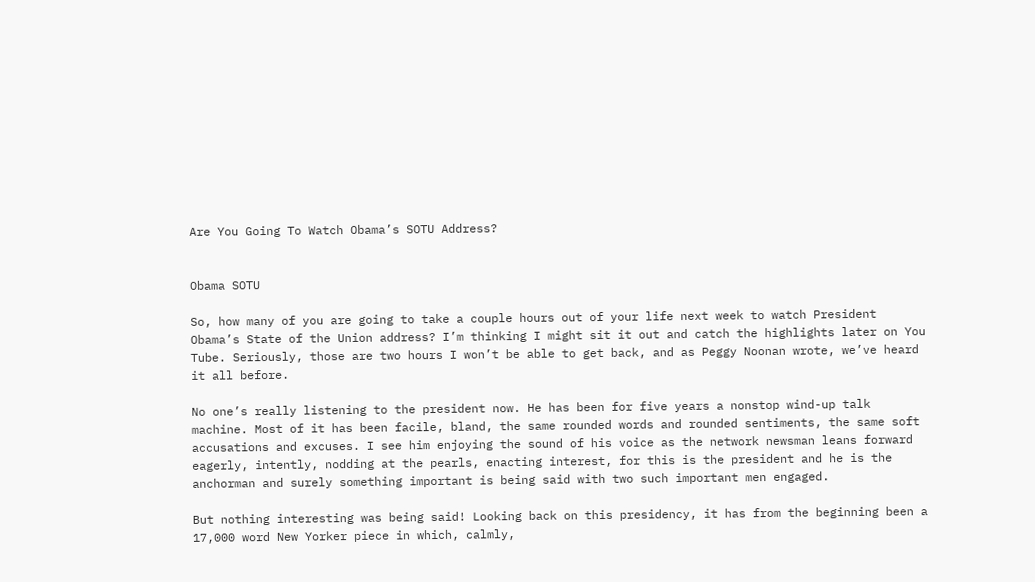Are You Going To Watch Obama’s SOTU Address?


Obama SOTU

So, how many of you are going to take a couple hours out of your life next week to watch President Obama’s State of the Union address? I’m thinking I might sit it out and catch the highlights later on You Tube. Seriously, those are two hours I won’t be able to get back, and as Peggy Noonan wrote, we’ve heard it all before.

No one’s really listening to the president now. He has been for five years a nonstop wind-up talk machine. Most of it has been facile, bland, the same rounded words and rounded sentiments, the same soft accusations and excuses. I see him enjoying the sound of his voice as the network newsman leans forward eagerly, intently, nodding at the pearls, enacting interest, for this is the president and he is the anchorman and surely something important is being said with two such important men engaged.

But nothing interesting was being said! Looking back on this presidency, it has from the beginning been a 17,000 word New Yorker piece in which, calmly,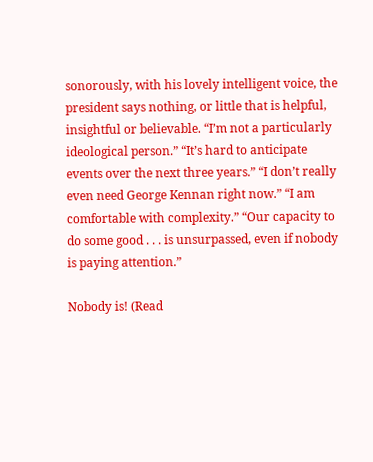sonorously, with his lovely intelligent voice, the president says nothing, or little that is helpful, insightful or believable. “I’m not a particularly ideological person.” “It’s hard to anticipate events over the next three years.” “I don’t really even need George Kennan right now.” “I am comfortable with complexity.” “Our capacity to do some good . . . is unsurpassed, even if nobody is paying attention.”

Nobody is! (Read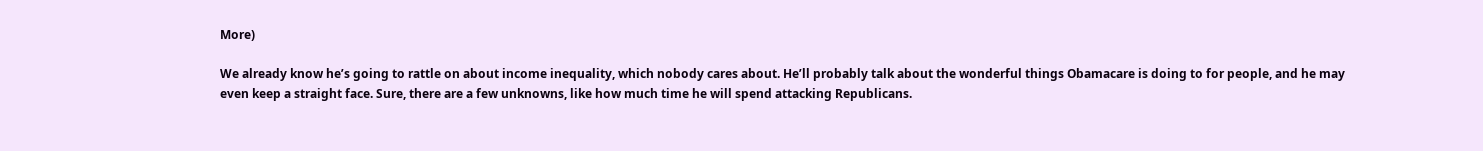More)

We already know he’s going to rattle on about income inequality, which nobody cares about. He’ll probably talk about the wonderful things Obamacare is doing to for people, and he may even keep a straight face. Sure, there are a few unknowns, like how much time he will spend attacking Republicans.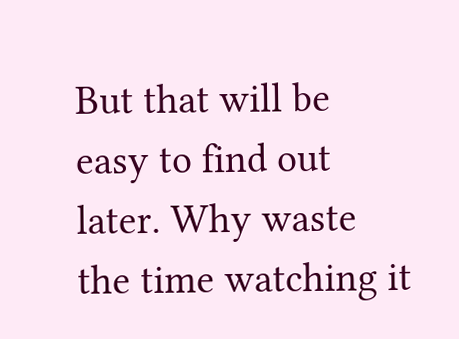But that will be easy to find out later. Why waste the time watching it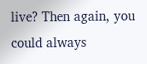live? Then again, you could always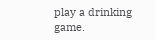play a drinking game.